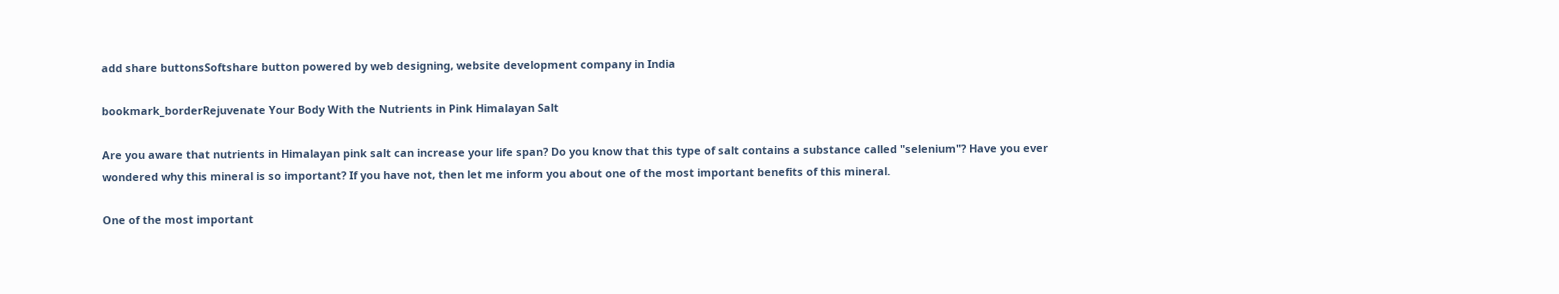add share buttonsSoftshare button powered by web designing, website development company in India

bookmark_borderRejuvenate Your Body With the Nutrients in Pink Himalayan Salt

Are you aware that nutrients in Himalayan pink salt can increase your life span? Do you know that this type of salt contains a substance called "selenium"? Have you ever wondered why this mineral is so important? If you have not, then let me inform you about one of the most important benefits of this mineral.

One of the most important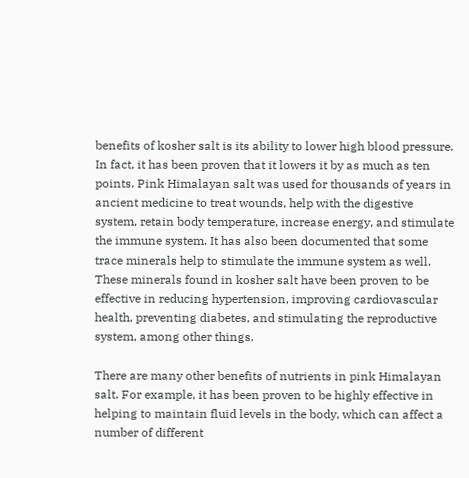benefits of kosher salt is its ability to lower high blood pressure. In fact, it has been proven that it lowers it by as much as ten points. Pink Himalayan salt was used for thousands of years in ancient medicine to treat wounds, help with the digestive system, retain body temperature, increase energy, and stimulate the immune system. It has also been documented that some trace minerals help to stimulate the immune system as well. These minerals found in kosher salt have been proven to be effective in reducing hypertension, improving cardiovascular health, preventing diabetes, and stimulating the reproductive system, among other things.

There are many other benefits of nutrients in pink Himalayan salt. For example, it has been proven to be highly effective in helping to maintain fluid levels in the body, which can affect a number of different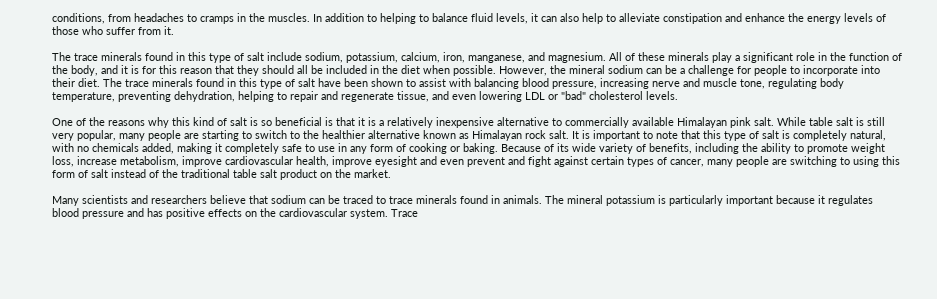conditions, from headaches to cramps in the muscles. In addition to helping to balance fluid levels, it can also help to alleviate constipation and enhance the energy levels of those who suffer from it.

The trace minerals found in this type of salt include sodium, potassium, calcium, iron, manganese, and magnesium. All of these minerals play a significant role in the function of the body, and it is for this reason that they should all be included in the diet when possible. However, the mineral sodium can be a challenge for people to incorporate into their diet. The trace minerals found in this type of salt have been shown to assist with balancing blood pressure, increasing nerve and muscle tone, regulating body temperature, preventing dehydration, helping to repair and regenerate tissue, and even lowering LDL or "bad" cholesterol levels.

One of the reasons why this kind of salt is so beneficial is that it is a relatively inexpensive alternative to commercially available Himalayan pink salt. While table salt is still very popular, many people are starting to switch to the healthier alternative known as Himalayan rock salt. It is important to note that this type of salt is completely natural, with no chemicals added, making it completely safe to use in any form of cooking or baking. Because of its wide variety of benefits, including the ability to promote weight loss, increase metabolism, improve cardiovascular health, improve eyesight and even prevent and fight against certain types of cancer, many people are switching to using this form of salt instead of the traditional table salt product on the market.

Many scientists and researchers believe that sodium can be traced to trace minerals found in animals. The mineral potassium is particularly important because it regulates blood pressure and has positive effects on the cardiovascular system. Trace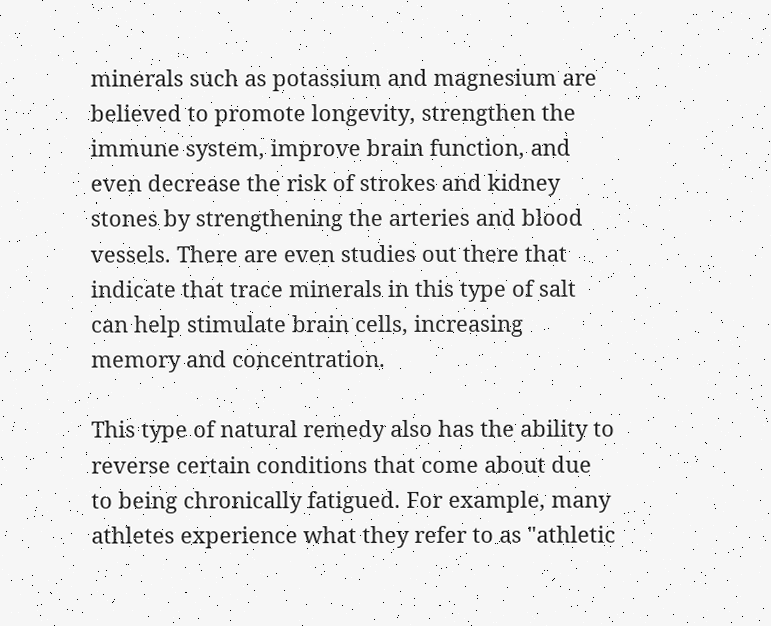minerals such as potassium and magnesium are believed to promote longevity, strengthen the immune system, improve brain function, and even decrease the risk of strokes and kidney stones by strengthening the arteries and blood vessels. There are even studies out there that indicate that trace minerals in this type of salt can help stimulate brain cells, increasing memory and concentration.

This type of natural remedy also has the ability to reverse certain conditions that come about due to being chronically fatigued. For example, many athletes experience what they refer to as "athletic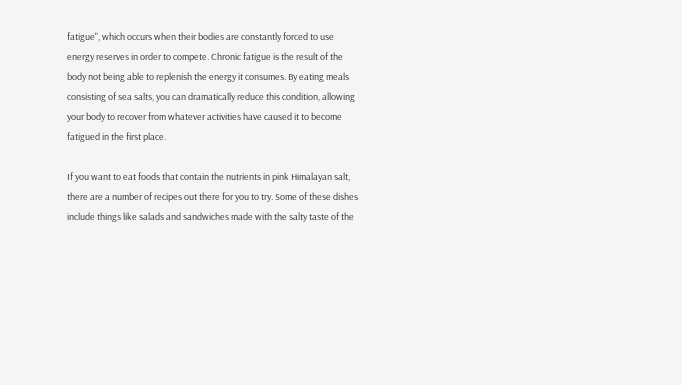fatigue", which occurs when their bodies are constantly forced to use energy reserves in order to compete. Chronic fatigue is the result of the body not being able to replenish the energy it consumes. By eating meals consisting of sea salts, you can dramatically reduce this condition, allowing your body to recover from whatever activities have caused it to become fatigued in the first place.

If you want to eat foods that contain the nutrients in pink Himalayan salt, there are a number of recipes out there for you to try. Some of these dishes include things like salads and sandwiches made with the salty taste of the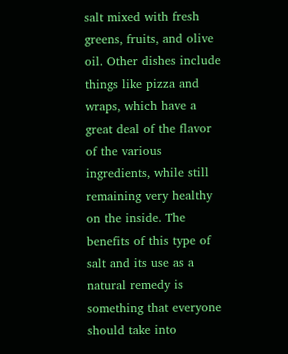salt mixed with fresh greens, fruits, and olive oil. Other dishes include things like pizza and wraps, which have a great deal of the flavor of the various ingredients, while still remaining very healthy on the inside. The benefits of this type of salt and its use as a natural remedy is something that everyone should take into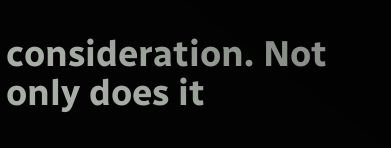consideration. Not only does it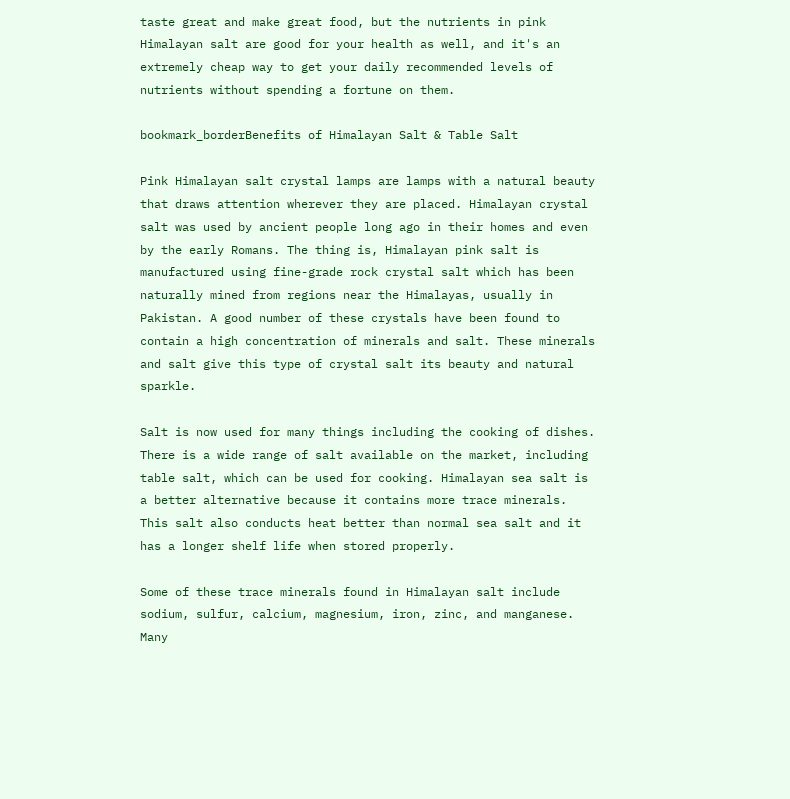taste great and make great food, but the nutrients in pink Himalayan salt are good for your health as well, and it's an extremely cheap way to get your daily recommended levels of nutrients without spending a fortune on them.

bookmark_borderBenefits of Himalayan Salt & Table Salt

Pink Himalayan salt crystal lamps are lamps with a natural beauty that draws attention wherever they are placed. Himalayan crystal salt was used by ancient people long ago in their homes and even by the early Romans. The thing is, Himalayan pink salt is manufactured using fine-grade rock crystal salt which has been naturally mined from regions near the Himalayas, usually in Pakistan. A good number of these crystals have been found to contain a high concentration of minerals and salt. These minerals and salt give this type of crystal salt its beauty and natural sparkle.

Salt is now used for many things including the cooking of dishes. There is a wide range of salt available on the market, including table salt, which can be used for cooking. Himalayan sea salt is a better alternative because it contains more trace minerals. This salt also conducts heat better than normal sea salt and it has a longer shelf life when stored properly.

Some of these trace minerals found in Himalayan salt include sodium, sulfur, calcium, magnesium, iron, zinc, and manganese. Many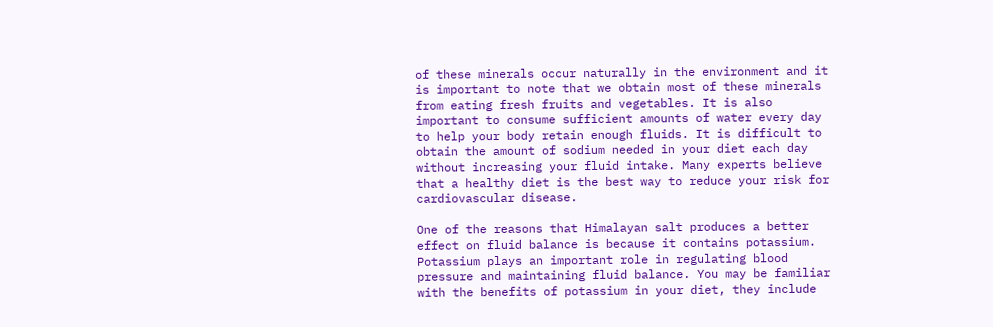of these minerals occur naturally in the environment and it is important to note that we obtain most of these minerals from eating fresh fruits and vegetables. It is also important to consume sufficient amounts of water every day to help your body retain enough fluids. It is difficult to obtain the amount of sodium needed in your diet each day without increasing your fluid intake. Many experts believe that a healthy diet is the best way to reduce your risk for cardiovascular disease.

One of the reasons that Himalayan salt produces a better effect on fluid balance is because it contains potassium. Potassium plays an important role in regulating blood pressure and maintaining fluid balance. You may be familiar with the benefits of potassium in your diet, they include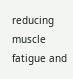reducing muscle fatigue and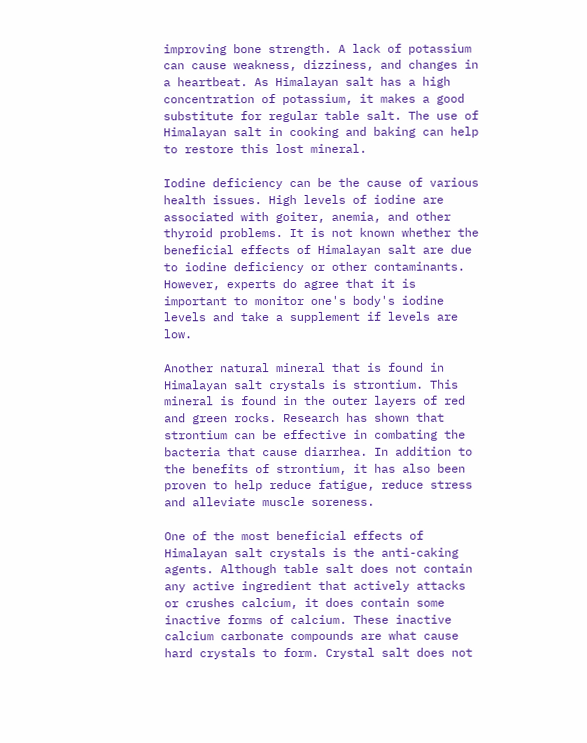improving bone strength. A lack of potassium can cause weakness, dizziness, and changes in a heartbeat. As Himalayan salt has a high concentration of potassium, it makes a good substitute for regular table salt. The use of Himalayan salt in cooking and baking can help to restore this lost mineral.

Iodine deficiency can be the cause of various health issues. High levels of iodine are associated with goiter, anemia, and other thyroid problems. It is not known whether the beneficial effects of Himalayan salt are due to iodine deficiency or other contaminants. However, experts do agree that it is important to monitor one's body's iodine levels and take a supplement if levels are low.

Another natural mineral that is found in Himalayan salt crystals is strontium. This mineral is found in the outer layers of red and green rocks. Research has shown that strontium can be effective in combating the bacteria that cause diarrhea. In addition to the benefits of strontium, it has also been proven to help reduce fatigue, reduce stress and alleviate muscle soreness.

One of the most beneficial effects of Himalayan salt crystals is the anti-caking agents. Although table salt does not contain any active ingredient that actively attacks or crushes calcium, it does contain some inactive forms of calcium. These inactive calcium carbonate compounds are what cause hard crystals to form. Crystal salt does not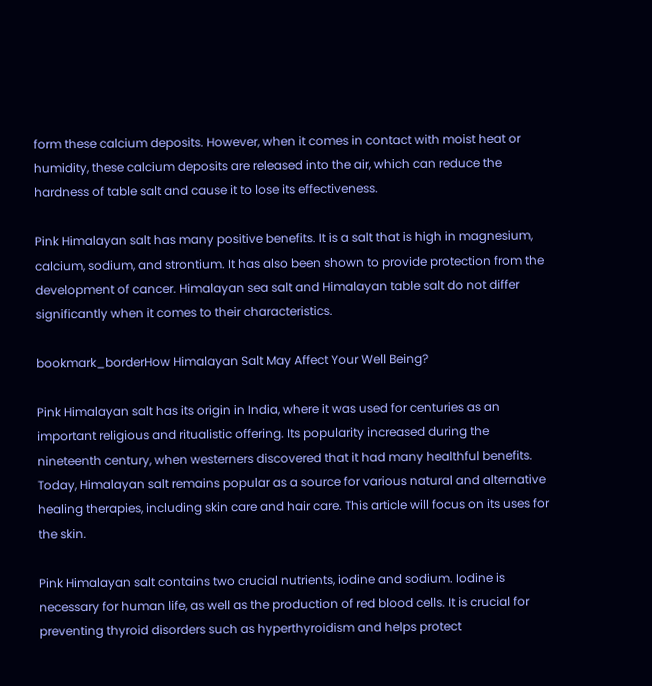form these calcium deposits. However, when it comes in contact with moist heat or humidity, these calcium deposits are released into the air, which can reduce the hardness of table salt and cause it to lose its effectiveness.

Pink Himalayan salt has many positive benefits. It is a salt that is high in magnesium, calcium, sodium, and strontium. It has also been shown to provide protection from the development of cancer. Himalayan sea salt and Himalayan table salt do not differ significantly when it comes to their characteristics.

bookmark_borderHow Himalayan Salt May Affect Your Well Being?

Pink Himalayan salt has its origin in India, where it was used for centuries as an important religious and ritualistic offering. Its popularity increased during the nineteenth century, when westerners discovered that it had many healthful benefits. Today, Himalayan salt remains popular as a source for various natural and alternative healing therapies, including skin care and hair care. This article will focus on its uses for the skin.

Pink Himalayan salt contains two crucial nutrients, iodine and sodium. Iodine is necessary for human life, as well as the production of red blood cells. It is crucial for preventing thyroid disorders such as hyperthyroidism and helps protect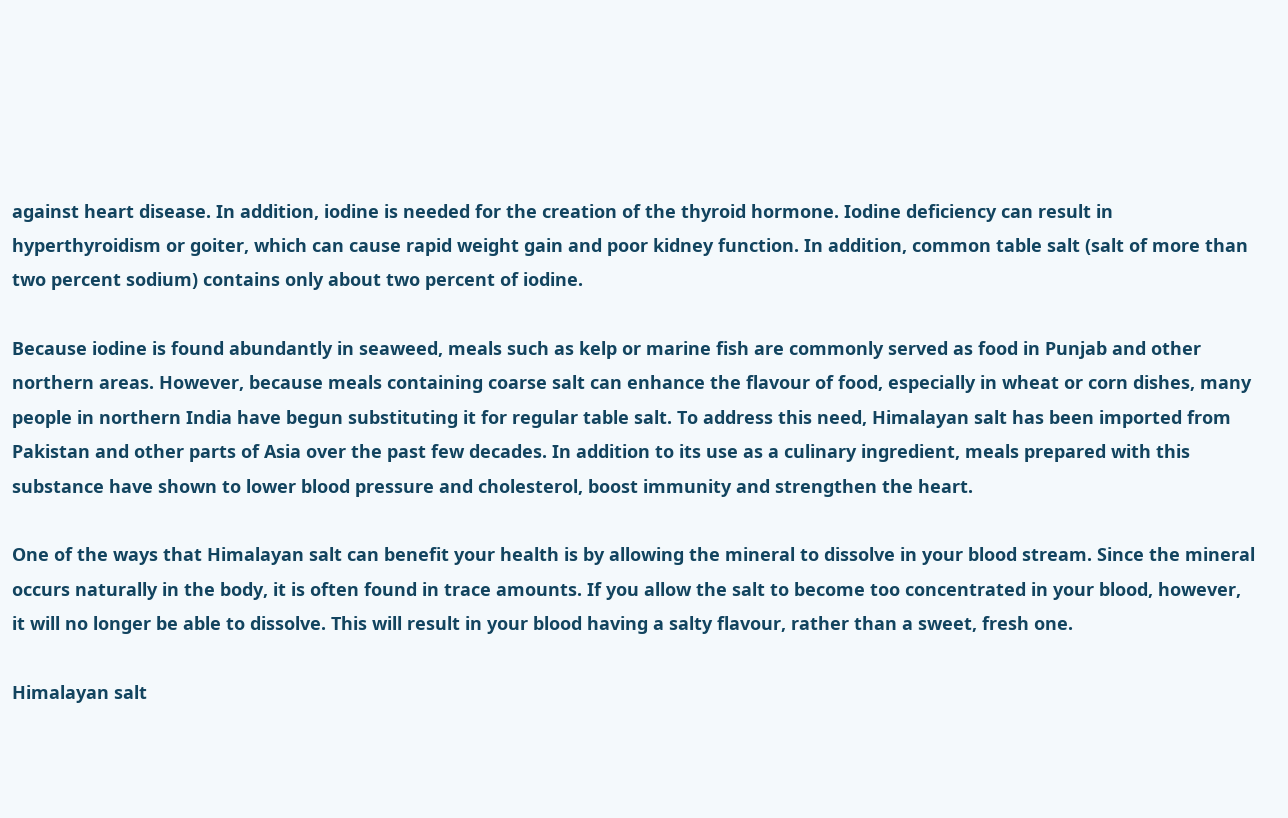against heart disease. In addition, iodine is needed for the creation of the thyroid hormone. Iodine deficiency can result in hyperthyroidism or goiter, which can cause rapid weight gain and poor kidney function. In addition, common table salt (salt of more than two percent sodium) contains only about two percent of iodine.

Because iodine is found abundantly in seaweed, meals such as kelp or marine fish are commonly served as food in Punjab and other northern areas. However, because meals containing coarse salt can enhance the flavour of food, especially in wheat or corn dishes, many people in northern India have begun substituting it for regular table salt. To address this need, Himalayan salt has been imported from Pakistan and other parts of Asia over the past few decades. In addition to its use as a culinary ingredient, meals prepared with this substance have shown to lower blood pressure and cholesterol, boost immunity and strengthen the heart.

One of the ways that Himalayan salt can benefit your health is by allowing the mineral to dissolve in your blood stream. Since the mineral occurs naturally in the body, it is often found in trace amounts. If you allow the salt to become too concentrated in your blood, however, it will no longer be able to dissolve. This will result in your blood having a salty flavour, rather than a sweet, fresh one.

Himalayan salt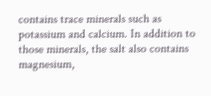contains trace minerals such as potassium and calcium. In addition to those minerals, the salt also contains magnesium,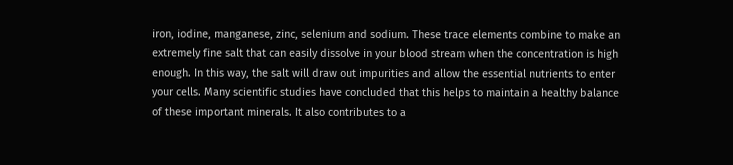iron, iodine, manganese, zinc, selenium and sodium. These trace elements combine to make an extremely fine salt that can easily dissolve in your blood stream when the concentration is high enough. In this way, the salt will draw out impurities and allow the essential nutrients to enter your cells. Many scientific studies have concluded that this helps to maintain a healthy balance of these important minerals. It also contributes to a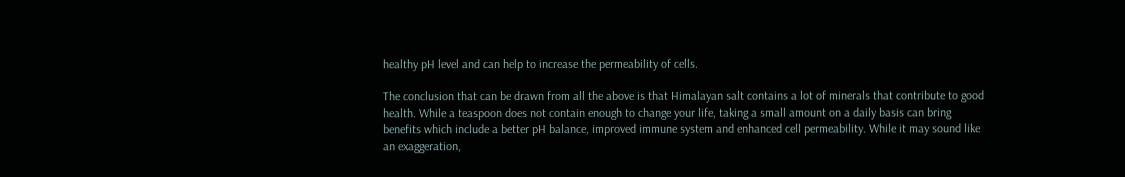healthy pH level and can help to increase the permeability of cells.

The conclusion that can be drawn from all the above is that Himalayan salt contains a lot of minerals that contribute to good health. While a teaspoon does not contain enough to change your life, taking a small amount on a daily basis can bring benefits which include a better pH balance, improved immune system and enhanced cell permeability. While it may sound like an exaggeration,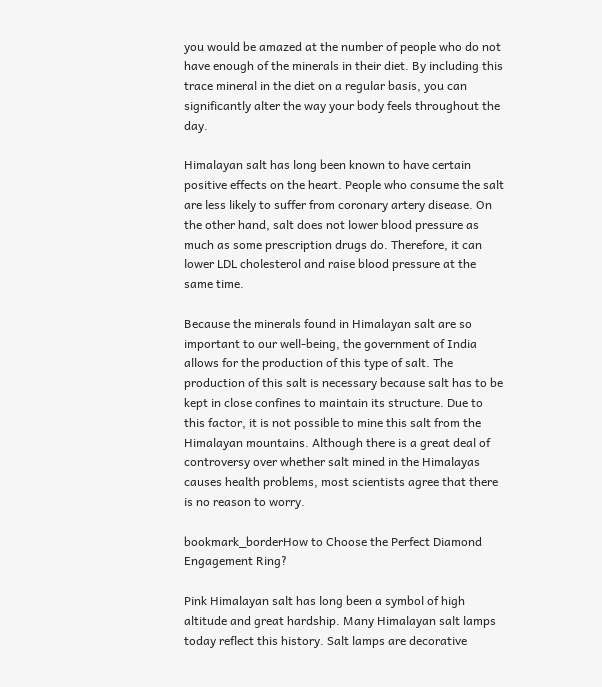you would be amazed at the number of people who do not have enough of the minerals in their diet. By including this trace mineral in the diet on a regular basis, you can significantly alter the way your body feels throughout the day.

Himalayan salt has long been known to have certain positive effects on the heart. People who consume the salt are less likely to suffer from coronary artery disease. On the other hand, salt does not lower blood pressure as much as some prescription drugs do. Therefore, it can lower LDL cholesterol and raise blood pressure at the same time.

Because the minerals found in Himalayan salt are so important to our well-being, the government of India allows for the production of this type of salt. The production of this salt is necessary because salt has to be kept in close confines to maintain its structure. Due to this factor, it is not possible to mine this salt from the Himalayan mountains. Although there is a great deal of controversy over whether salt mined in the Himalayas causes health problems, most scientists agree that there is no reason to worry.

bookmark_borderHow to Choose the Perfect Diamond Engagement Ring?

Pink Himalayan salt has long been a symbol of high altitude and great hardship. Many Himalayan salt lamps today reflect this history. Salt lamps are decorative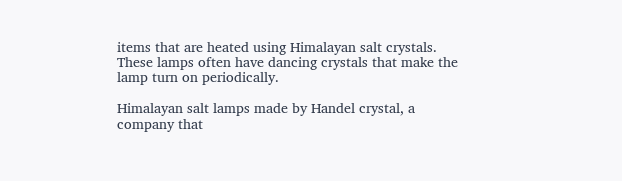items that are heated using Himalayan salt crystals. These lamps often have dancing crystals that make the lamp turn on periodically.

Himalayan salt lamps made by Handel crystal, a company that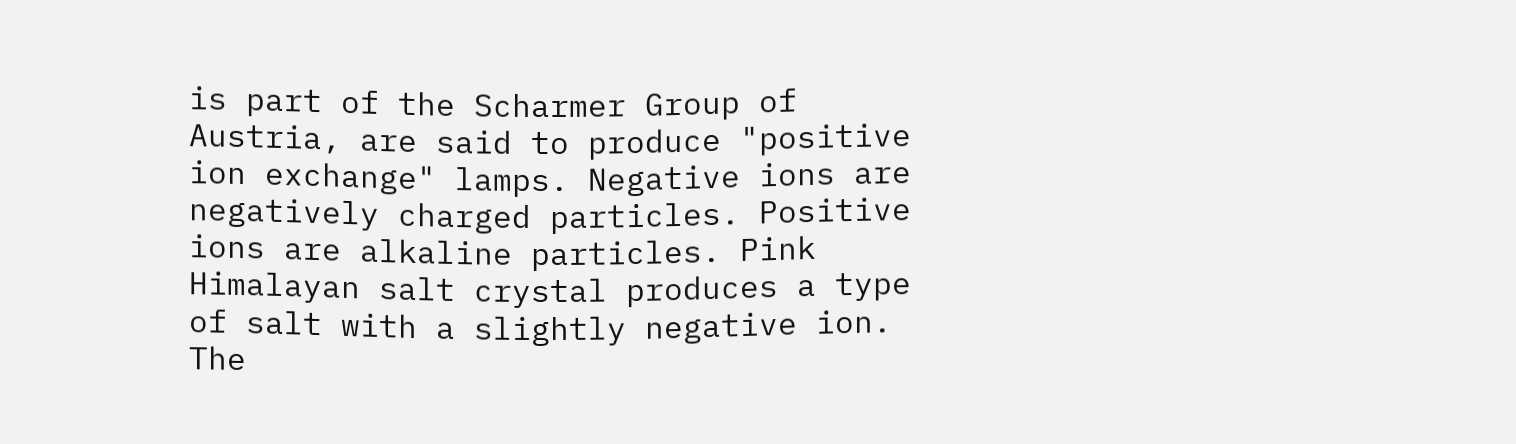is part of the Scharmer Group of Austria, are said to produce "positive ion exchange" lamps. Negative ions are negatively charged particles. Positive ions are alkaline particles. Pink Himalayan salt crystal produces a type of salt with a slightly negative ion. The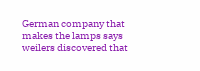German company that makes the lamps says weilers discovered that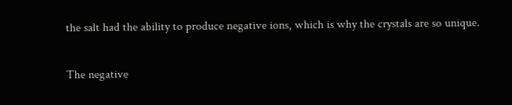the salt had the ability to produce negative ions, which is why the crystals are so unique.

The negative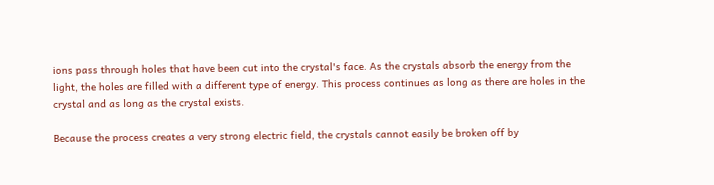ions pass through holes that have been cut into the crystal's face. As the crystals absorb the energy from the light, the holes are filled with a different type of energy. This process continues as long as there are holes in the crystal and as long as the crystal exists.

Because the process creates a very strong electric field, the crystals cannot easily be broken off by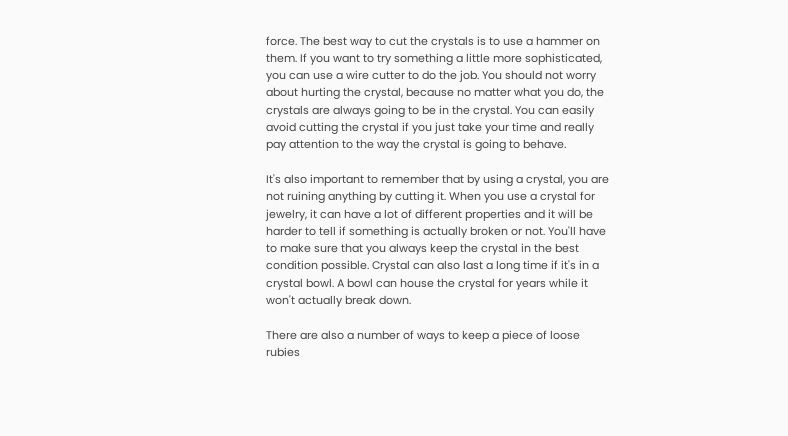force. The best way to cut the crystals is to use a hammer on them. If you want to try something a little more sophisticated, you can use a wire cutter to do the job. You should not worry about hurting the crystal, because no matter what you do, the crystals are always going to be in the crystal. You can easily avoid cutting the crystal if you just take your time and really pay attention to the way the crystal is going to behave.

It's also important to remember that by using a crystal, you are not ruining anything by cutting it. When you use a crystal for jewelry, it can have a lot of different properties and it will be harder to tell if something is actually broken or not. You'll have to make sure that you always keep the crystal in the best condition possible. Crystal can also last a long time if it's in a crystal bowl. A bowl can house the crystal for years while it won't actually break down.

There are also a number of ways to keep a piece of loose rubies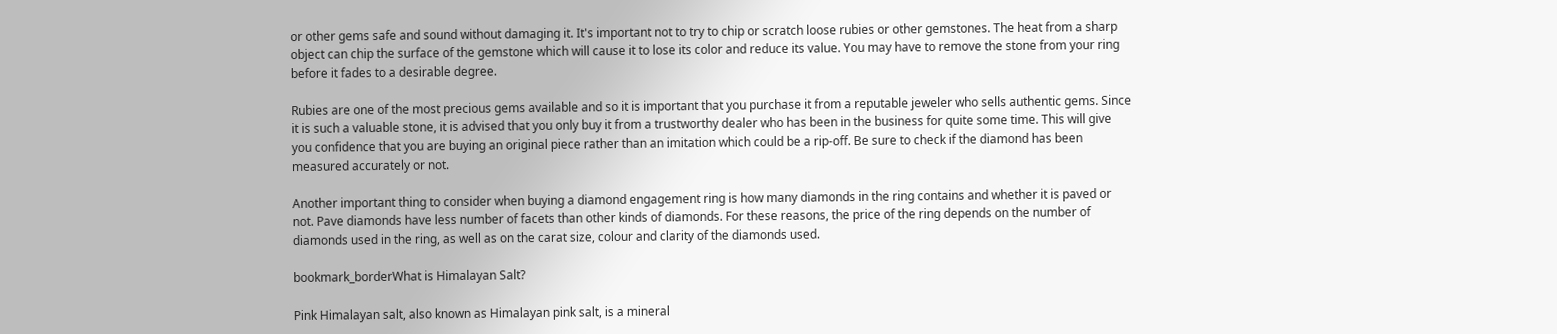or other gems safe and sound without damaging it. It's important not to try to chip or scratch loose rubies or other gemstones. The heat from a sharp object can chip the surface of the gemstone which will cause it to lose its color and reduce its value. You may have to remove the stone from your ring before it fades to a desirable degree.

Rubies are one of the most precious gems available and so it is important that you purchase it from a reputable jeweler who sells authentic gems. Since it is such a valuable stone, it is advised that you only buy it from a trustworthy dealer who has been in the business for quite some time. This will give you confidence that you are buying an original piece rather than an imitation which could be a rip-off. Be sure to check if the diamond has been measured accurately or not.

Another important thing to consider when buying a diamond engagement ring is how many diamonds in the ring contains and whether it is paved or not. Pave diamonds have less number of facets than other kinds of diamonds. For these reasons, the price of the ring depends on the number of diamonds used in the ring, as well as on the carat size, colour and clarity of the diamonds used.

bookmark_borderWhat is Himalayan Salt?

Pink Himalayan salt, also known as Himalayan pink salt, is a mineral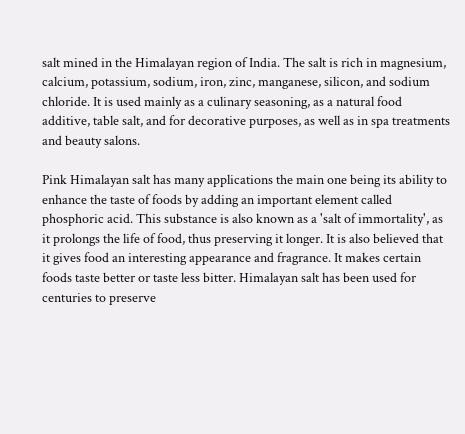salt mined in the Himalayan region of India. The salt is rich in magnesium, calcium, potassium, sodium, iron, zinc, manganese, silicon, and sodium chloride. It is used mainly as a culinary seasoning, as a natural food additive, table salt, and for decorative purposes, as well as in spa treatments and beauty salons.

Pink Himalayan salt has many applications the main one being its ability to enhance the taste of foods by adding an important element called phosphoric acid. This substance is also known as a 'salt of immortality', as it prolongs the life of food, thus preserving it longer. It is also believed that it gives food an interesting appearance and fragrance. It makes certain foods taste better or taste less bitter. Himalayan salt has been used for centuries to preserve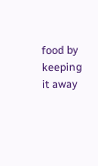food by keeping it away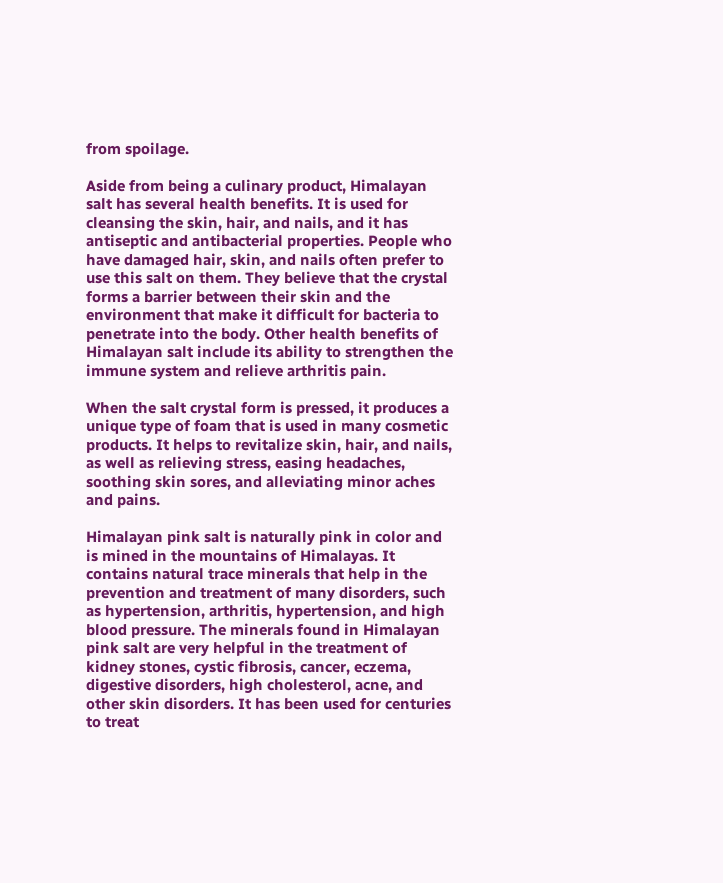from spoilage.

Aside from being a culinary product, Himalayan salt has several health benefits. It is used for cleansing the skin, hair, and nails, and it has antiseptic and antibacterial properties. People who have damaged hair, skin, and nails often prefer to use this salt on them. They believe that the crystal forms a barrier between their skin and the environment that make it difficult for bacteria to penetrate into the body. Other health benefits of Himalayan salt include its ability to strengthen the immune system and relieve arthritis pain.

When the salt crystal form is pressed, it produces a unique type of foam that is used in many cosmetic products. It helps to revitalize skin, hair, and nails, as well as relieving stress, easing headaches, soothing skin sores, and alleviating minor aches and pains.

Himalayan pink salt is naturally pink in color and is mined in the mountains of Himalayas. It contains natural trace minerals that help in the prevention and treatment of many disorders, such as hypertension, arthritis, hypertension, and high blood pressure. The minerals found in Himalayan pink salt are very helpful in the treatment of kidney stones, cystic fibrosis, cancer, eczema, digestive disorders, high cholesterol, acne, and other skin disorders. It has been used for centuries to treat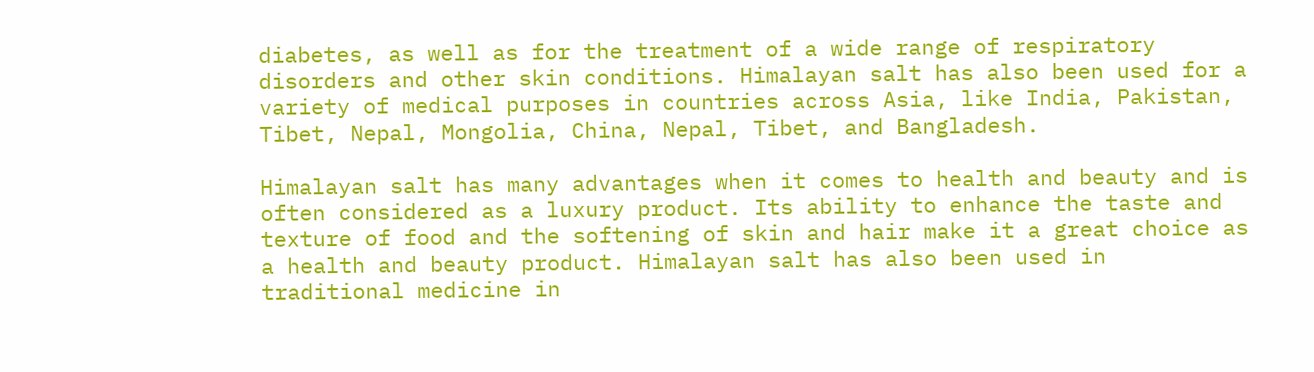diabetes, as well as for the treatment of a wide range of respiratory disorders and other skin conditions. Himalayan salt has also been used for a variety of medical purposes in countries across Asia, like India, Pakistan, Tibet, Nepal, Mongolia, China, Nepal, Tibet, and Bangladesh.

Himalayan salt has many advantages when it comes to health and beauty and is often considered as a luxury product. Its ability to enhance the taste and texture of food and the softening of skin and hair make it a great choice as a health and beauty product. Himalayan salt has also been used in traditional medicine in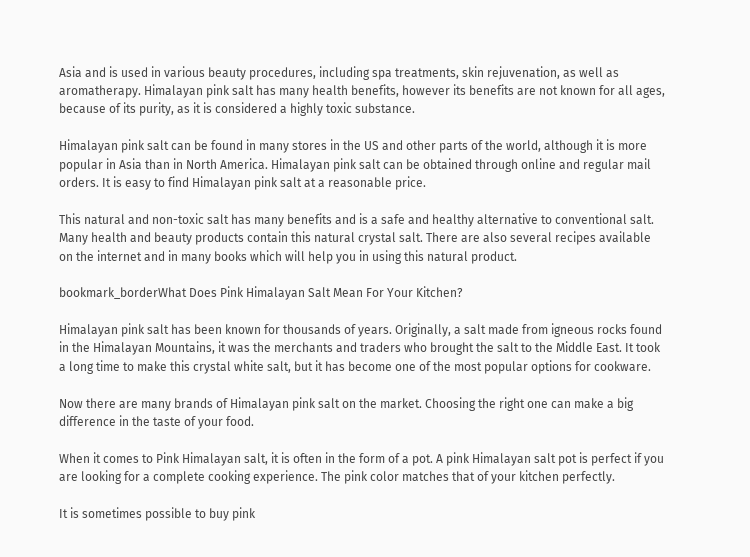Asia and is used in various beauty procedures, including spa treatments, skin rejuvenation, as well as aromatherapy. Himalayan pink salt has many health benefits, however its benefits are not known for all ages, because of its purity, as it is considered a highly toxic substance.

Himalayan pink salt can be found in many stores in the US and other parts of the world, although it is more popular in Asia than in North America. Himalayan pink salt can be obtained through online and regular mail orders. It is easy to find Himalayan pink salt at a reasonable price.

This natural and non-toxic salt has many benefits and is a safe and healthy alternative to conventional salt. Many health and beauty products contain this natural crystal salt. There are also several recipes available on the internet and in many books which will help you in using this natural product.

bookmark_borderWhat Does Pink Himalayan Salt Mean For Your Kitchen?

Himalayan pink salt has been known for thousands of years. Originally, a salt made from igneous rocks found in the Himalayan Mountains, it was the merchants and traders who brought the salt to the Middle East. It took a long time to make this crystal white salt, but it has become one of the most popular options for cookware.

Now there are many brands of Himalayan pink salt on the market. Choosing the right one can make a big difference in the taste of your food.

When it comes to Pink Himalayan salt, it is often in the form of a pot. A pink Himalayan salt pot is perfect if you are looking for a complete cooking experience. The pink color matches that of your kitchen perfectly.

It is sometimes possible to buy pink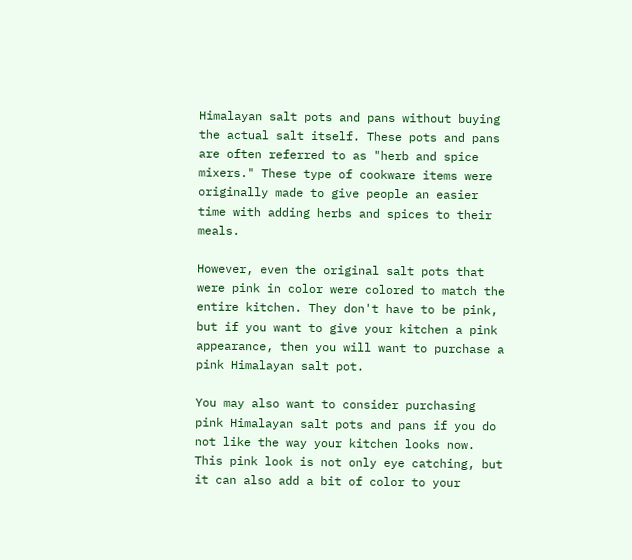Himalayan salt pots and pans without buying the actual salt itself. These pots and pans are often referred to as "herb and spice mixers." These type of cookware items were originally made to give people an easier time with adding herbs and spices to their meals.

However, even the original salt pots that were pink in color were colored to match the entire kitchen. They don't have to be pink, but if you want to give your kitchen a pink appearance, then you will want to purchase a pink Himalayan salt pot.

You may also want to consider purchasing pink Himalayan salt pots and pans if you do not like the way your kitchen looks now. This pink look is not only eye catching, but it can also add a bit of color to your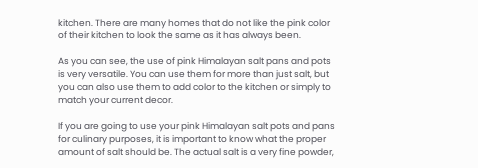kitchen. There are many homes that do not like the pink color of their kitchen to look the same as it has always been.

As you can see, the use of pink Himalayan salt pans and pots is very versatile. You can use them for more than just salt, but you can also use them to add color to the kitchen or simply to match your current decor.

If you are going to use your pink Himalayan salt pots and pans for culinary purposes, it is important to know what the proper amount of salt should be. The actual salt is a very fine powder,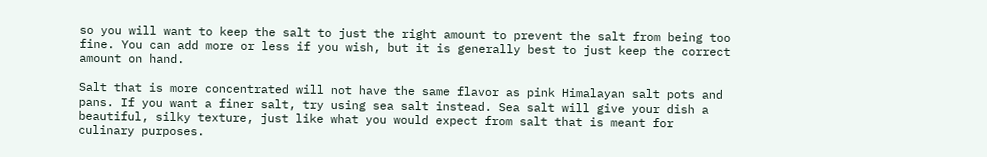so you will want to keep the salt to just the right amount to prevent the salt from being too fine. You can add more or less if you wish, but it is generally best to just keep the correct amount on hand.

Salt that is more concentrated will not have the same flavor as pink Himalayan salt pots and pans. If you want a finer salt, try using sea salt instead. Sea salt will give your dish a beautiful, silky texture, just like what you would expect from salt that is meant for culinary purposes.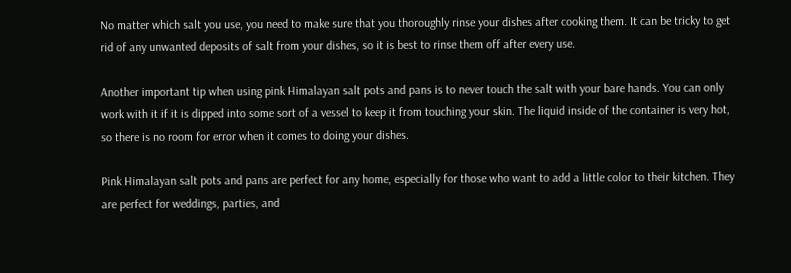No matter which salt you use, you need to make sure that you thoroughly rinse your dishes after cooking them. It can be tricky to get rid of any unwanted deposits of salt from your dishes, so it is best to rinse them off after every use.

Another important tip when using pink Himalayan salt pots and pans is to never touch the salt with your bare hands. You can only work with it if it is dipped into some sort of a vessel to keep it from touching your skin. The liquid inside of the container is very hot, so there is no room for error when it comes to doing your dishes.

Pink Himalayan salt pots and pans are perfect for any home, especially for those who want to add a little color to their kitchen. They are perfect for weddings, parties, and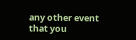any other event that you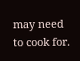may need to cook for.